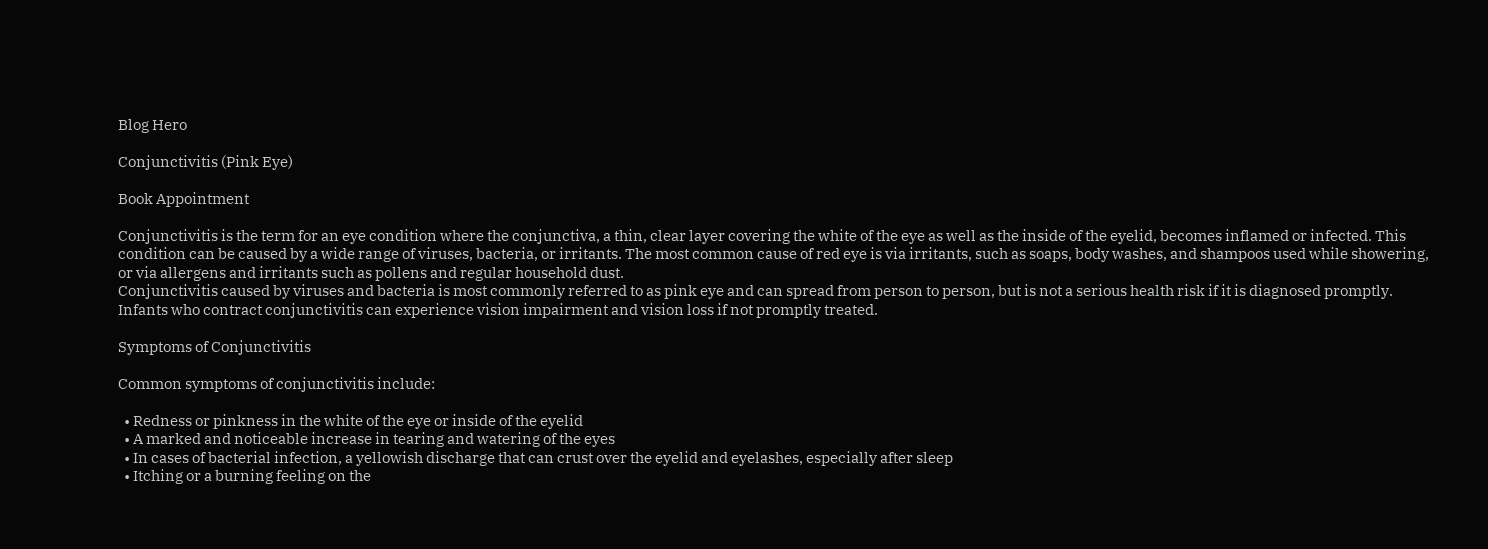Blog Hero

Conjunctivitis (Pink Eye)

Book Appointment

Conjunctivitis is the term for an eye condition where the conjunctiva, a thin, clear layer covering the white of the eye as well as the inside of the eyelid, becomes inflamed or infected. This condition can be caused by a wide range of viruses, bacteria, or irritants. The most common cause of red eye is via irritants, such as soaps, body washes, and shampoos used while showering, or via allergens and irritants such as pollens and regular household dust.
Conjunctivitis caused by viruses and bacteria is most commonly referred to as pink eye and can spread from person to person, but is not a serious health risk if it is diagnosed promptly.  Infants who contract conjunctivitis can experience vision impairment and vision loss if not promptly treated.

Symptoms of Conjunctivitis

Common symptoms of conjunctivitis include:

  • Redness or pinkness in the white of the eye or inside of the eyelid
  • A marked and noticeable increase in tearing and watering of the eyes
  • In cases of bacterial infection, a yellowish discharge that can crust over the eyelid and eyelashes, especially after sleep
  • Itching or a burning feeling on the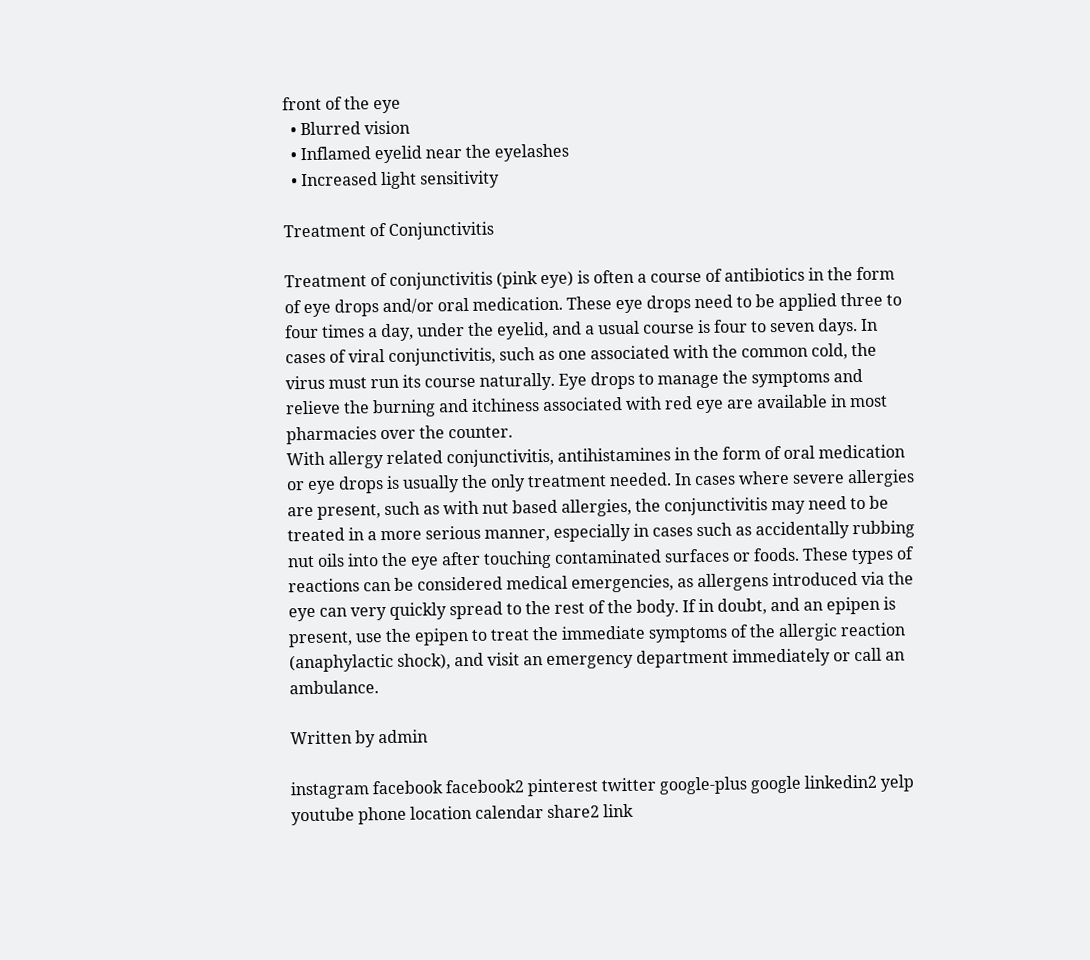front of the eye
  • Blurred vision
  • Inflamed eyelid near the eyelashes
  • Increased light sensitivity

Treatment of Conjunctivitis

Treatment of conjunctivitis (pink eye) is often a course of antibiotics in the form of eye drops and/or oral medication. These eye drops need to be applied three to four times a day, under the eyelid, and a usual course is four to seven days. In cases of viral conjunctivitis, such as one associated with the common cold, the virus must run its course naturally. Eye drops to manage the symptoms and relieve the burning and itchiness associated with red eye are available in most pharmacies over the counter.
With allergy related conjunctivitis, antihistamines in the form of oral medication or eye drops is usually the only treatment needed. In cases where severe allergies are present, such as with nut based allergies, the conjunctivitis may need to be treated in a more serious manner, especially in cases such as accidentally rubbing nut oils into the eye after touching contaminated surfaces or foods. These types of reactions can be considered medical emergencies, as allergens introduced via the eye can very quickly spread to the rest of the body. If in doubt, and an epipen is present, use the epipen to treat the immediate symptoms of the allergic reaction (anaphylactic shock), and visit an emergency department immediately or call an ambulance.

Written by admin

instagram facebook facebook2 pinterest twitter google-plus google linkedin2 yelp youtube phone location calendar share2 link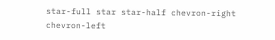star-full star star-half chevron-right chevron-left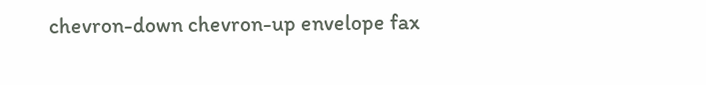chevron-down chevron-up envelope fax